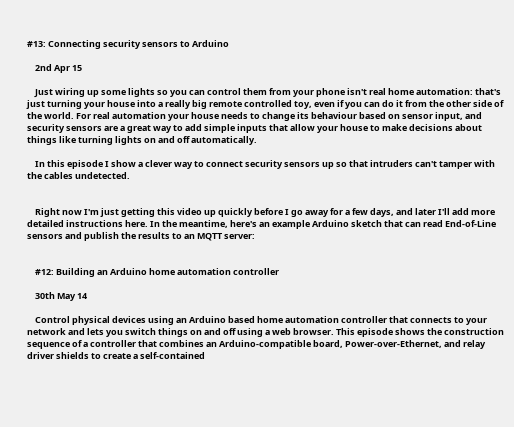#13: Connecting security sensors to Arduino

    2nd Apr 15

    Just wiring up some lights so you can control them from your phone isn't real home automation: that's just turning your house into a really big remote controlled toy, even if you can do it from the other side of the world. For real automation your house needs to change its behaviour based on sensor input, and security sensors are a great way to add simple inputs that allow your house to make decisions about things like turning lights on and off automatically.

    In this episode I show a clever way to connect security sensors up so that intruders can't tamper with the cables undetected.


    Right now I'm just getting this video up quickly before I go away for a few days, and later I'll add more detailed instructions here. In the meantime, here's an example Arduino sketch that can read End-of-Line sensors and publish the results to an MQTT server:


    #12: Building an Arduino home automation controller

    30th May 14

    Control physical devices using an Arduino based home automation controller that connects to your network and lets you switch things on and off using a web browser. This episode shows the construction sequence of a controller that combines an Arduino-compatible board, Power-over-Ethernet, and relay driver shields to create a self-contained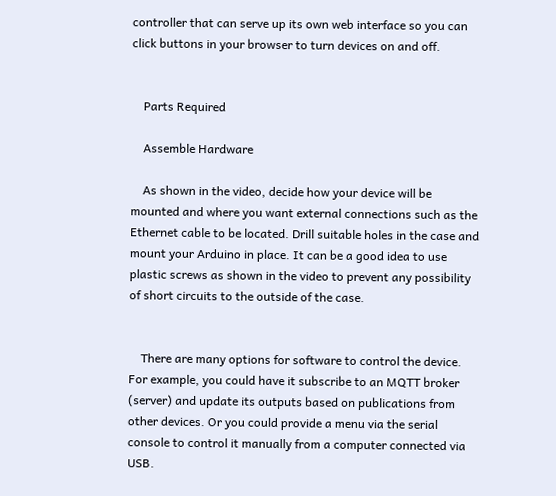controller that can serve up its own web interface so you can click buttons in your browser to turn devices on and off.


    Parts Required

    Assemble Hardware

    As shown in the video, decide how your device will be mounted and where you want external connections such as the Ethernet cable to be located. Drill suitable holes in the case and mount your Arduino in place. It can be a good idea to use plastic screws as shown in the video to prevent any possibility of short circuits to the outside of the case.


    There are many options for software to control the device. For example, you could have it subscribe to an MQTT broker (server) and update its outputs based on publications from other devices. Or you could provide a menu via the serial console to control it manually from a computer connected via USB.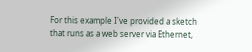For this example I've provided a sketch that runs as a web server via Ethernet,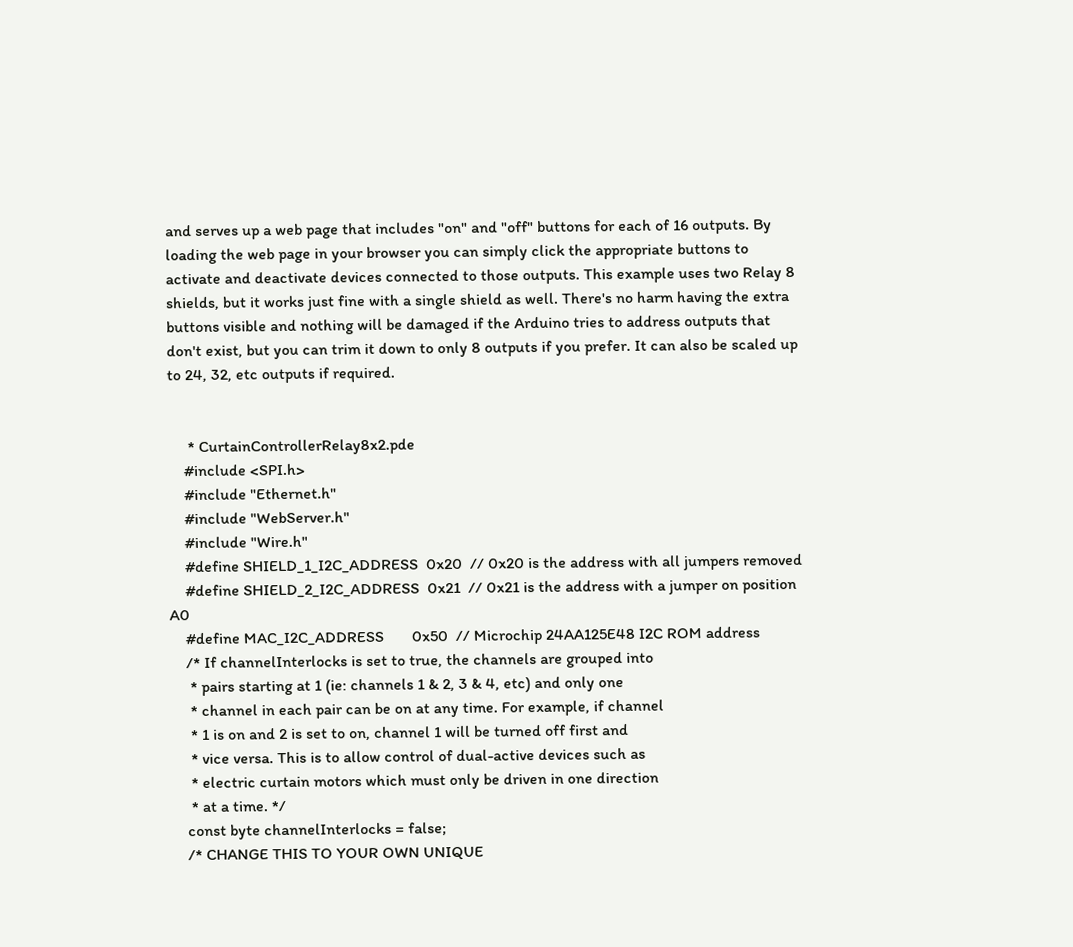and serves up a web page that includes "on" and "off" buttons for each of 16 outputs. By loading the web page in your browser you can simply click the appropriate buttons to activate and deactivate devices connected to those outputs. This example uses two Relay 8 shields, but it works just fine with a single shield as well. There's no harm having the extra buttons visible and nothing will be damaged if the Arduino tries to address outputs that don't exist, but you can trim it down to only 8 outputs if you prefer. It can also be scaled up to 24, 32, etc outputs if required.


     * CurtainControllerRelay8x2.pde
    #include <SPI.h>
    #include "Ethernet.h"
    #include "WebServer.h"
    #include "Wire.h"
    #define SHIELD_1_I2C_ADDRESS  0x20  // 0x20 is the address with all jumpers removed
    #define SHIELD_2_I2C_ADDRESS  0x21  // 0x21 is the address with a jumper on position A0
    #define MAC_I2C_ADDRESS       0x50  // Microchip 24AA125E48 I2C ROM address
    /* If channelInterlocks is set to true, the channels are grouped into
     * pairs starting at 1 (ie: channels 1 & 2, 3 & 4, etc) and only one
     * channel in each pair can be on at any time. For example, if channel
     * 1 is on and 2 is set to on, channel 1 will be turned off first and
     * vice versa. This is to allow control of dual-active devices such as
     * electric curtain motors which must only be driven in one direction
     * at a time. */
    const byte channelInterlocks = false;
    /* CHANGE THIS TO YOUR OWN UNIQUE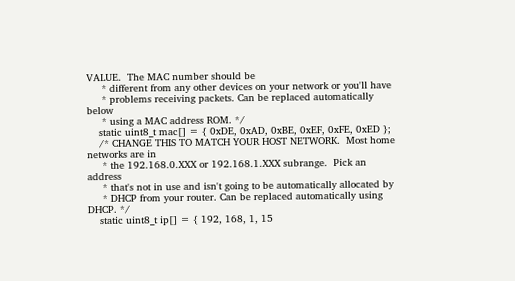VALUE.  The MAC number should be
     * different from any other devices on your network or you'll have
     * problems receiving packets. Can be replaced automatically below
     * using a MAC address ROM. */
    static uint8_t mac[] = { 0xDE, 0xAD, 0xBE, 0xEF, 0xFE, 0xED };
    /* CHANGE THIS TO MATCH YOUR HOST NETWORK.  Most home networks are in
     * the 192.168.0.XXX or 192.168.1.XXX subrange.  Pick an address
     * that's not in use and isn't going to be automatically allocated by
     * DHCP from your router. Can be replaced automatically using DHCP. */
    static uint8_t ip[] = { 192, 168, 1, 15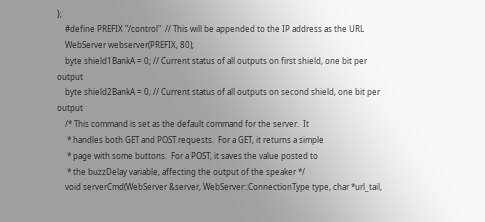};
    #define PREFIX "/control"  // This will be appended to the IP address as the URL
    WebServer webserver(PREFIX, 80);
    byte shield1BankA = 0; // Current status of all outputs on first shield, one bit per output
    byte shield2BankA = 0; // Current status of all outputs on second shield, one bit per output
    /* This command is set as the default command for the server.  It
     * handles both GET and POST requests.  For a GET, it returns a simple
     * page with some buttons.  For a POST, it saves the value posted to
     * the buzzDelay variable, affecting the output of the speaker */
    void serverCmd(WebServer &server, WebServer::ConnectionType type, char *url_tail,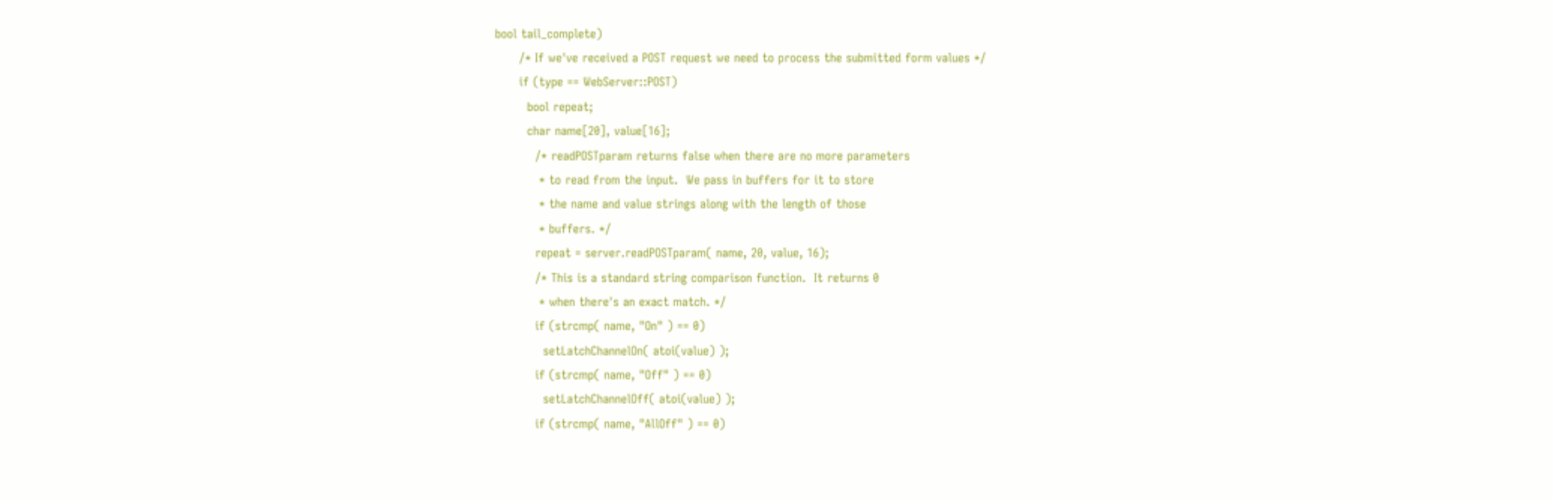bool tail_complete)
      /* If we've received a POST request we need to process the submitted form values */
      if (type == WebServer::POST)
        bool repeat;
        char name[20], value[16];
          /* readPOSTparam returns false when there are no more parameters
           * to read from the input.  We pass in buffers for it to store
           * the name and value strings along with the length of those
           * buffers. */
          repeat = server.readPOSTparam( name, 20, value, 16);
          /* This is a standard string comparison function.  It returns 0
           * when there's an exact match. */
          if (strcmp( name, "On" ) == 0)
            setLatchChannelOn( atoi(value) );
          if (strcmp( name, "Off" ) == 0)
            setLatchChannelOff( atoi(value) );
          if (strcmp( name, "AllOff" ) == 0)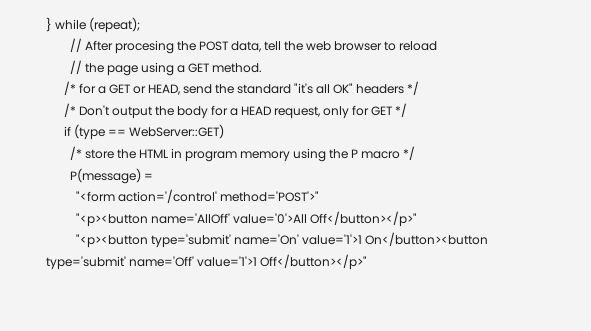} while (repeat);
        // After procesing the POST data, tell the web browser to reload
        // the page using a GET method.
      /* for a GET or HEAD, send the standard "it's all OK" headers */
      /* Don't output the body for a HEAD request, only for GET */
      if (type == WebServer::GET)
        /* store the HTML in program memory using the P macro */
        P(message) =
          "<form action='/control' method='POST'>"
          "<p><button name='AllOff' value='0'>All Off</button></p>"
          "<p><button type='submit' name='On' value='1'>1 On</button><button type='submit' name='Off' value='1'>1 Off</button></p>"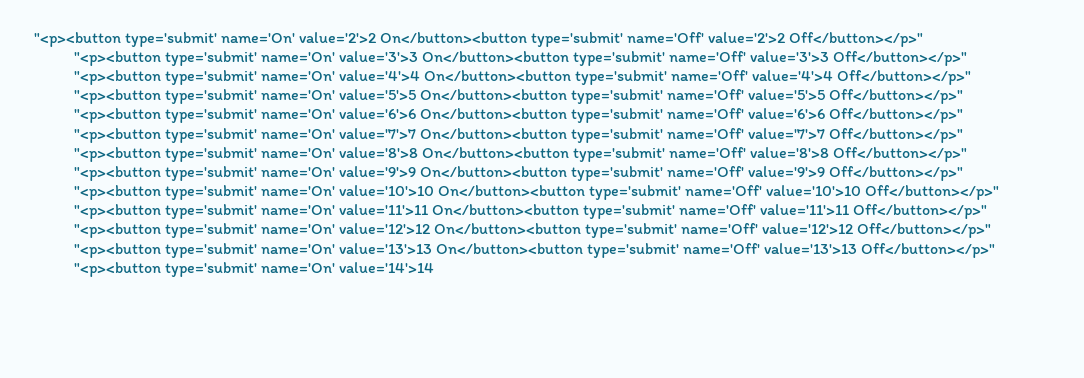"<p><button type='submit' name='On' value='2'>2 On</button><button type='submit' name='Off' value='2'>2 Off</button></p>"
          "<p><button type='submit' name='On' value='3'>3 On</button><button type='submit' name='Off' value='3'>3 Off</button></p>"
          "<p><button type='submit' name='On' value='4'>4 On</button><button type='submit' name='Off' value='4'>4 Off</button></p>"
          "<p><button type='submit' name='On' value='5'>5 On</button><button type='submit' name='Off' value='5'>5 Off</button></p>"
          "<p><button type='submit' name='On' value='6'>6 On</button><button type='submit' name='Off' value='6'>6 Off</button></p>"
          "<p><button type='submit' name='On' value='7'>7 On</button><button type='submit' name='Off' value='7'>7 Off</button></p>"
          "<p><button type='submit' name='On' value='8'>8 On</button><button type='submit' name='Off' value='8'>8 Off</button></p>"
          "<p><button type='submit' name='On' value='9'>9 On</button><button type='submit' name='Off' value='9'>9 Off</button></p>"
          "<p><button type='submit' name='On' value='10'>10 On</button><button type='submit' name='Off' value='10'>10 Off</button></p>"
          "<p><button type='submit' name='On' value='11'>11 On</button><button type='submit' name='Off' value='11'>11 Off</button></p>"
          "<p><button type='submit' name='On' value='12'>12 On</button><button type='submit' name='Off' value='12'>12 Off</button></p>"
          "<p><button type='submit' name='On' value='13'>13 On</button><button type='submit' name='Off' value='13'>13 Off</button></p>"
          "<p><button type='submit' name='On' value='14'>14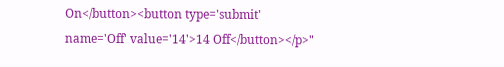On</button><button type='submit' name='Off' value='14'>14 Off</button></p>"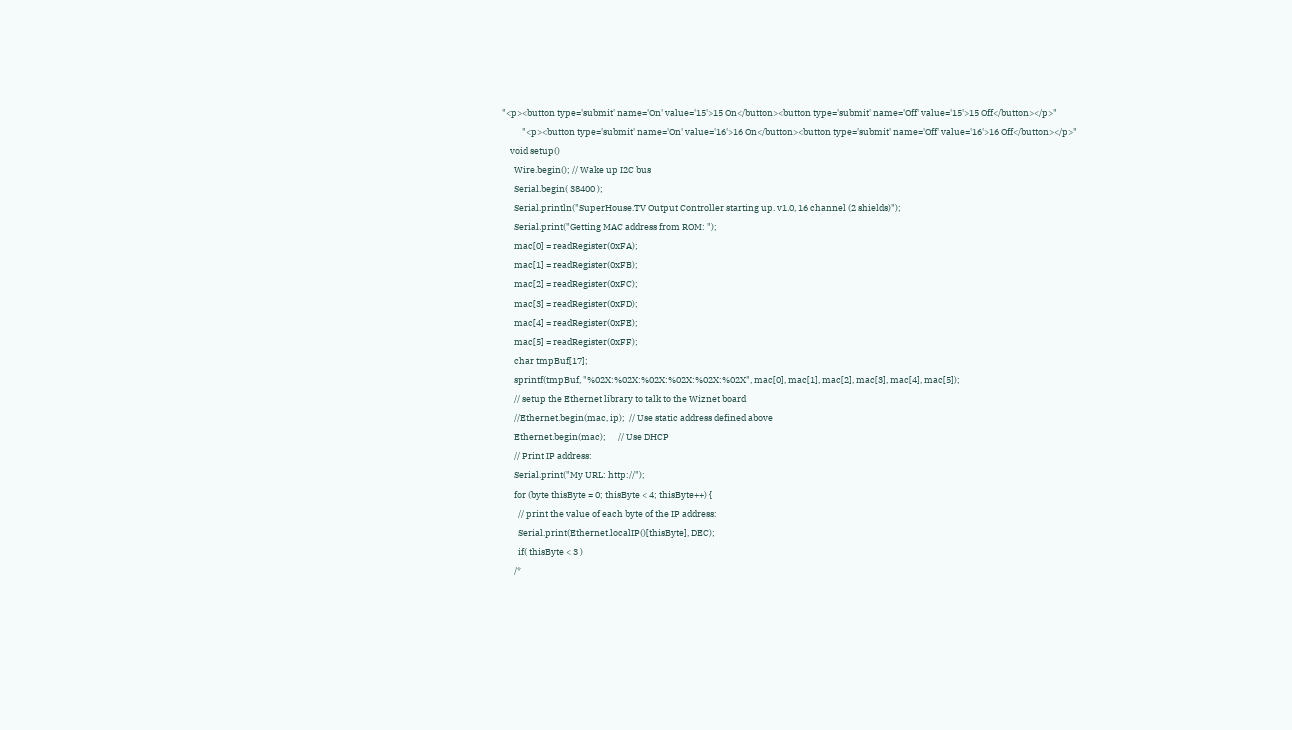"<p><button type='submit' name='On' value='15'>15 On</button><button type='submit' name='Off' value='15'>15 Off</button></p>"
          "<p><button type='submit' name='On' value='16'>16 On</button><button type='submit' name='Off' value='16'>16 Off</button></p>"
    void setup()
      Wire.begin(); // Wake up I2C bus
      Serial.begin( 38400 );
      Serial.println("SuperHouse.TV Output Controller starting up. v1.0, 16 channel (2 shields)");
      Serial.print("Getting MAC address from ROM: ");
      mac[0] = readRegister(0xFA);
      mac[1] = readRegister(0xFB);
      mac[2] = readRegister(0xFC);
      mac[3] = readRegister(0xFD);
      mac[4] = readRegister(0xFE);
      mac[5] = readRegister(0xFF);
      char tmpBuf[17];
      sprintf(tmpBuf, "%02X:%02X:%02X:%02X:%02X:%02X", mac[0], mac[1], mac[2], mac[3], mac[4], mac[5]);
      // setup the Ethernet library to talk to the Wiznet board
      //Ethernet.begin(mac, ip);  // Use static address defined above
      Ethernet.begin(mac);      // Use DHCP
      // Print IP address:
      Serial.print("My URL: http://");
      for (byte thisByte = 0; thisByte < 4; thisByte++) {
        // print the value of each byte of the IP address:
        Serial.print(Ethernet.localIP()[thisByte], DEC);
        if( thisByte < 3 )
      /*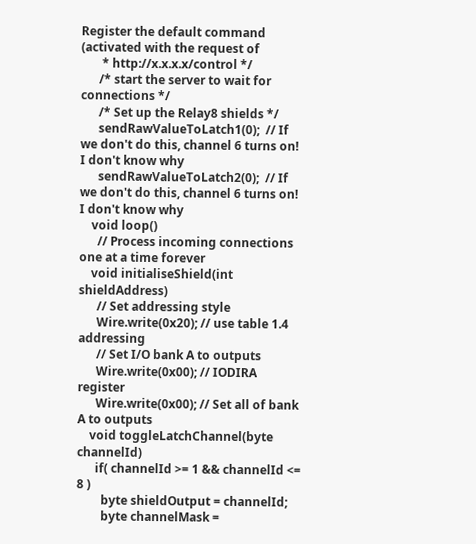Register the default command (activated with the request of
       * http://x.x.x.x/control */
      /* start the server to wait for connections */
      /* Set up the Relay8 shields */
      sendRawValueToLatch1(0);  // If we don't do this, channel 6 turns on! I don't know why
      sendRawValueToLatch2(0);  // If we don't do this, channel 6 turns on! I don't know why
    void loop()
      // Process incoming connections one at a time forever
    void initialiseShield(int shieldAddress)
      // Set addressing style
      Wire.write(0x20); // use table 1.4 addressing
      // Set I/O bank A to outputs
      Wire.write(0x00); // IODIRA register
      Wire.write(0x00); // Set all of bank A to outputs
    void toggleLatchChannel(byte channelId)
      if( channelId >= 1 && channelId <= 8 )
        byte shieldOutput = channelId;
        byte channelMask =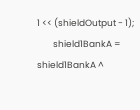1 << (shieldOutput - 1);
        shield1BankA = shield1BankA ^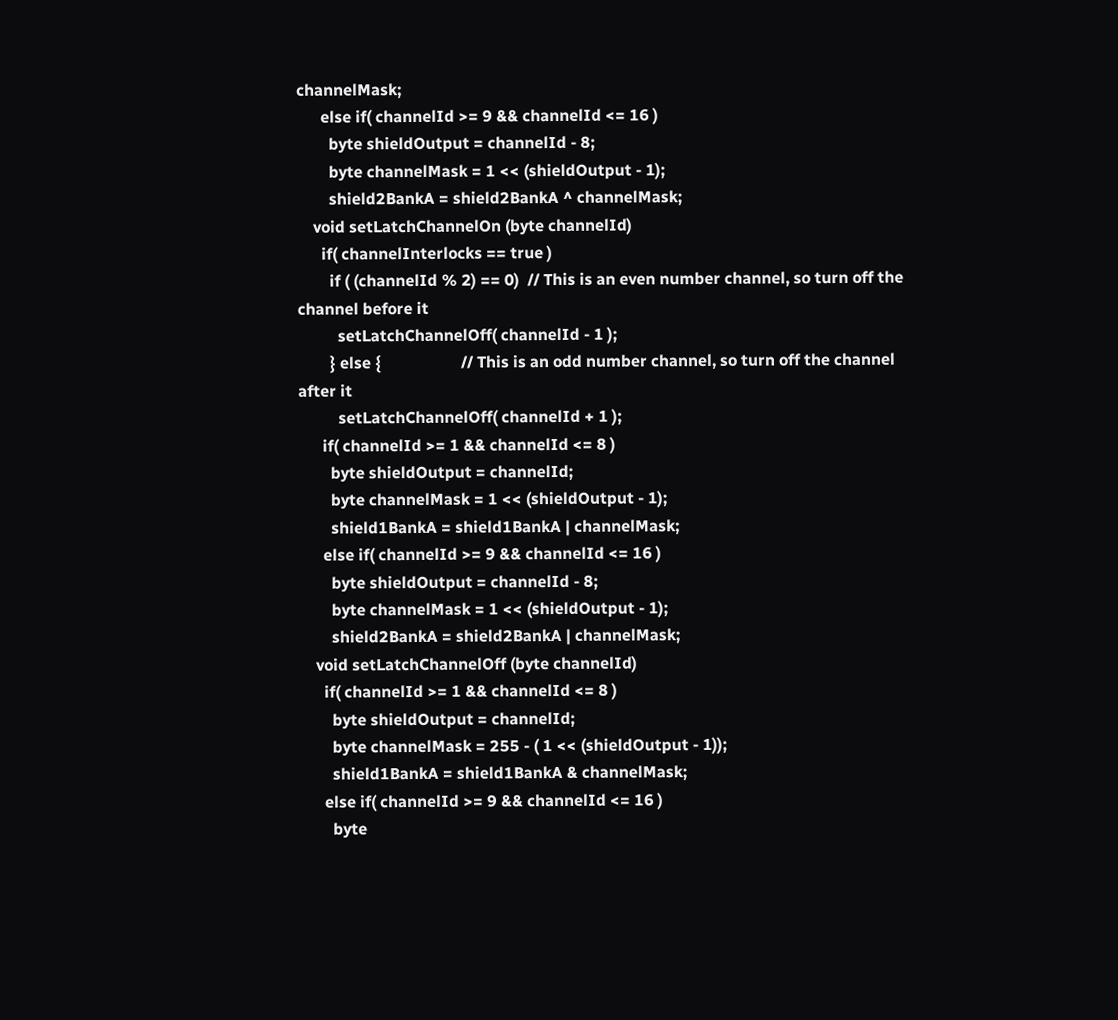channelMask;
      else if( channelId >= 9 && channelId <= 16 )
        byte shieldOutput = channelId - 8;
        byte channelMask = 1 << (shieldOutput - 1);
        shield2BankA = shield2BankA ^ channelMask;
    void setLatchChannelOn (byte channelId)
      if( channelInterlocks == true )
        if ( (channelId % 2) == 0)  // This is an even number channel, so turn off the channel before it
          setLatchChannelOff( channelId - 1 );
        } else {                    // This is an odd number channel, so turn off the channel after it
          setLatchChannelOff( channelId + 1 );
      if( channelId >= 1 && channelId <= 8 )
        byte shieldOutput = channelId;
        byte channelMask = 1 << (shieldOutput - 1);
        shield1BankA = shield1BankA | channelMask;
      else if( channelId >= 9 && channelId <= 16 )
        byte shieldOutput = channelId - 8;
        byte channelMask = 1 << (shieldOutput - 1);
        shield2BankA = shield2BankA | channelMask;
    void setLatchChannelOff (byte channelId)
      if( channelId >= 1 && channelId <= 8 )
        byte shieldOutput = channelId;
        byte channelMask = 255 - ( 1 << (shieldOutput - 1));
        shield1BankA = shield1BankA & channelMask;
      else if( channelId >= 9 && channelId <= 16 )
        byte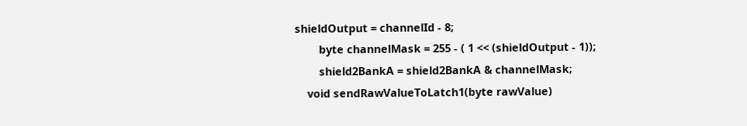shieldOutput = channelId - 8;
        byte channelMask = 255 - ( 1 << (shieldOutput - 1));
        shield2BankA = shield2BankA & channelMask;
    void sendRawValueToLatch1(byte rawValue)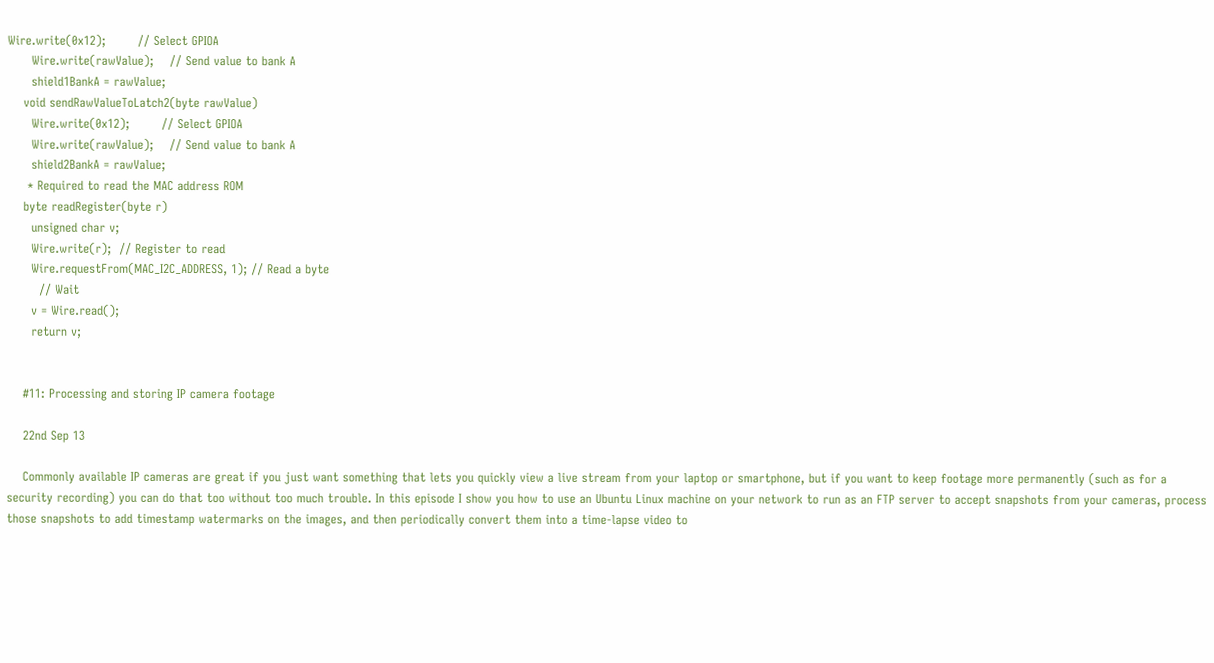Wire.write(0x12);        // Select GPIOA
      Wire.write(rawValue);    // Send value to bank A
      shield1BankA = rawValue;
    void sendRawValueToLatch2(byte rawValue)
      Wire.write(0x12);        // Select GPIOA
      Wire.write(rawValue);    // Send value to bank A
      shield2BankA = rawValue;
     * Required to read the MAC address ROM
    byte readRegister(byte r)
      unsigned char v;
      Wire.write(r);  // Register to read
      Wire.requestFrom(MAC_I2C_ADDRESS, 1); // Read a byte
        // Wait
      v = Wire.read();
      return v;


    #11: Processing and storing IP camera footage

    22nd Sep 13

    Commonly available IP cameras are great if you just want something that lets you quickly view a live stream from your laptop or smartphone, but if you want to keep footage more permanently (such as for a security recording) you can do that too without too much trouble. In this episode I show you how to use an Ubuntu Linux machine on your network to run as an FTP server to accept snapshots from your cameras, process those snapshots to add timestamp watermarks on the images, and then periodically convert them into a time-lapse video to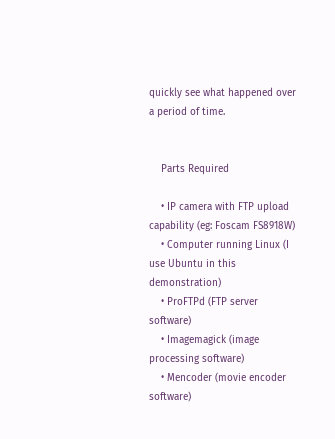quickly see what happened over a period of time.


    Parts Required

    • IP camera with FTP upload capability (eg: Foscam FS8918W)
    • Computer running Linux (I use Ubuntu in this demonstration)
    • ProFTPd (FTP server software)
    • Imagemagick (image processing software)
    • Mencoder (movie encoder software)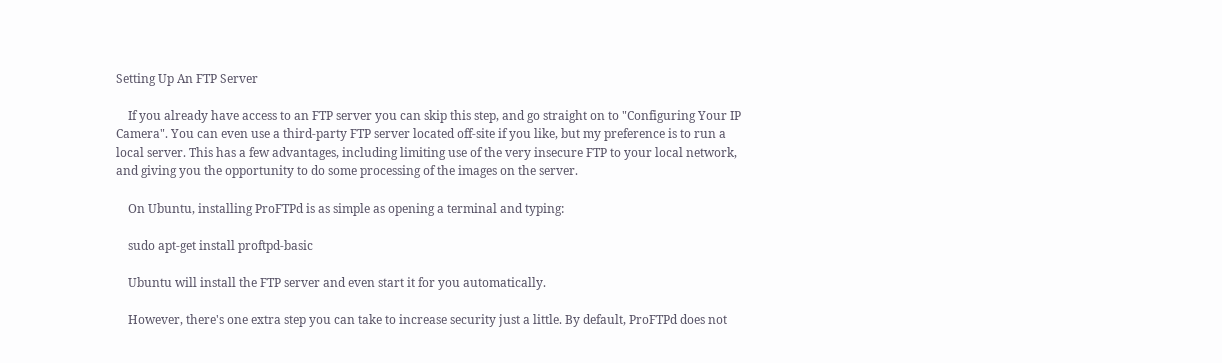Setting Up An FTP Server

    If you already have access to an FTP server you can skip this step, and go straight on to "Configuring Your IP Camera". You can even use a third-party FTP server located off-site if you like, but my preference is to run a local server. This has a few advantages, including limiting use of the very insecure FTP to your local network, and giving you the opportunity to do some processing of the images on the server.

    On Ubuntu, installing ProFTPd is as simple as opening a terminal and typing:

    sudo apt-get install proftpd-basic

    Ubuntu will install the FTP server and even start it for you automatically.

    However, there's one extra step you can take to increase security just a little. By default, ProFTPd does not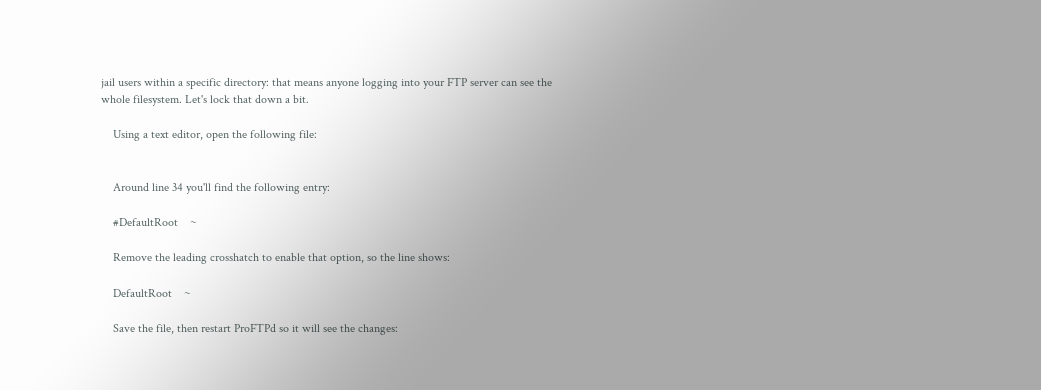jail users within a specific directory: that means anyone logging into your FTP server can see the whole filesystem. Let's lock that down a bit.

    Using a text editor, open the following file:


    Around line 34 you'll find the following entry:

    #DefaultRoot    ~

    Remove the leading crosshatch to enable that option, so the line shows:

    DefaultRoot    ~

    Save the file, then restart ProFTPd so it will see the changes: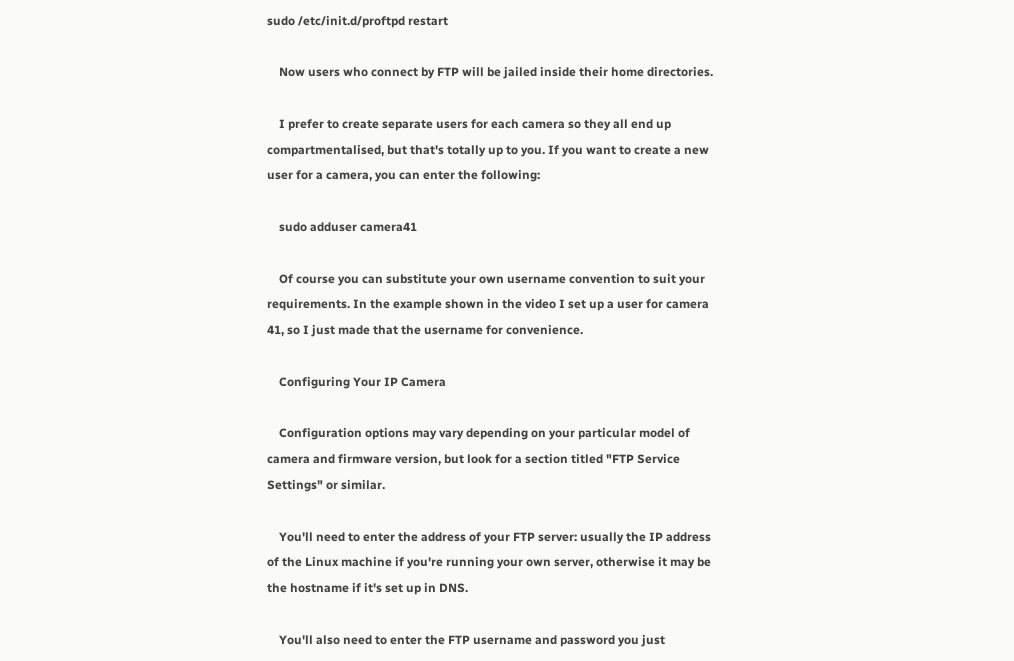sudo /etc/init.d/proftpd restart

    Now users who connect by FTP will be jailed inside their home directories.

    I prefer to create separate users for each camera so they all end up compartmentalised, but that's totally up to you. If you want to create a new user for a camera, you can enter the following:

    sudo adduser camera41

    Of course you can substitute your own username convention to suit your requirements. In the example shown in the video I set up a user for camera 41, so I just made that the username for convenience.

    Configuring Your IP Camera

    Configuration options may vary depending on your particular model of camera and firmware version, but look for a section titled "FTP Service Settings" or similar.

    You'll need to enter the address of your FTP server: usually the IP address of the Linux machine if you're running your own server, otherwise it may be the hostname if it's set up in DNS.

    You'll also need to enter the FTP username and password you just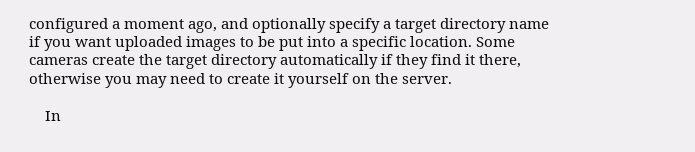configured a moment ago, and optionally specify a target directory name if you want uploaded images to be put into a specific location. Some cameras create the target directory automatically if they find it there, otherwise you may need to create it yourself on the server.

    In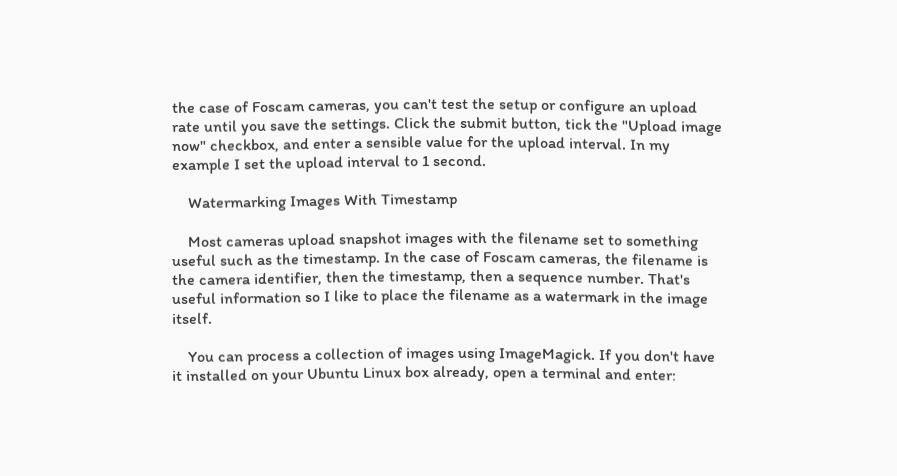the case of Foscam cameras, you can't test the setup or configure an upload rate until you save the settings. Click the submit button, tick the "Upload image now" checkbox, and enter a sensible value for the upload interval. In my example I set the upload interval to 1 second.

    Watermarking Images With Timestamp

    Most cameras upload snapshot images with the filename set to something useful such as the timestamp. In the case of Foscam cameras, the filename is the camera identifier, then the timestamp, then a sequence number. That's useful information so I like to place the filename as a watermark in the image itself.

    You can process a collection of images using ImageMagick. If you don't have it installed on your Ubuntu Linux box already, open a terminal and enter: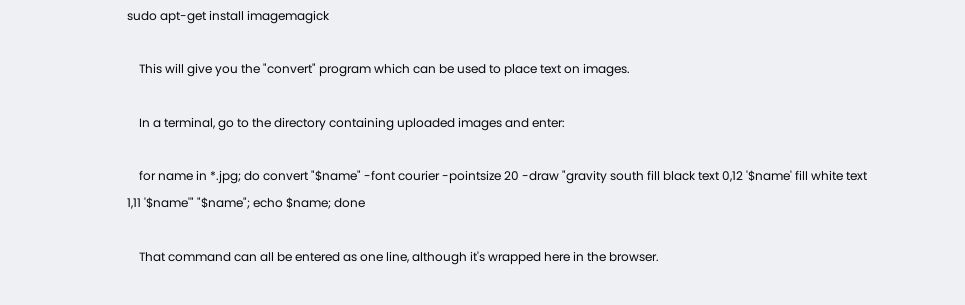sudo apt-get install imagemagick

    This will give you the "convert" program which can be used to place text on images.

    In a terminal, go to the directory containing uploaded images and enter:

    for name in *.jpg; do convert "$name" -font courier -pointsize 20 -draw "gravity south fill black text 0,12 '$name' fill white text 1,11 '$name'" "$name"; echo $name; done

    That command can all be entered as one line, although it's wrapped here in the browser.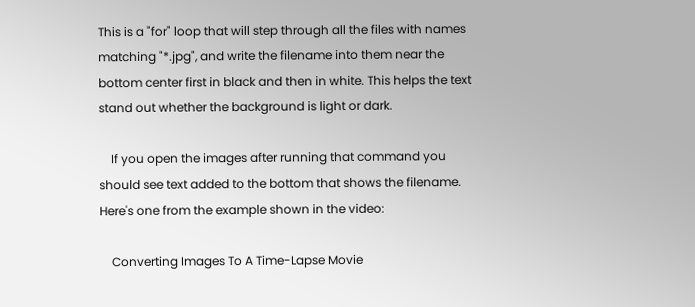This is a "for" loop that will step through all the files with names matching "*.jpg", and write the filename into them near the bottom center first in black and then in white. This helps the text stand out whether the background is light or dark.

    If you open the images after running that command you should see text added to the bottom that shows the filename. Here's one from the example shown in the video:

    Converting Images To A Time-Lapse Movie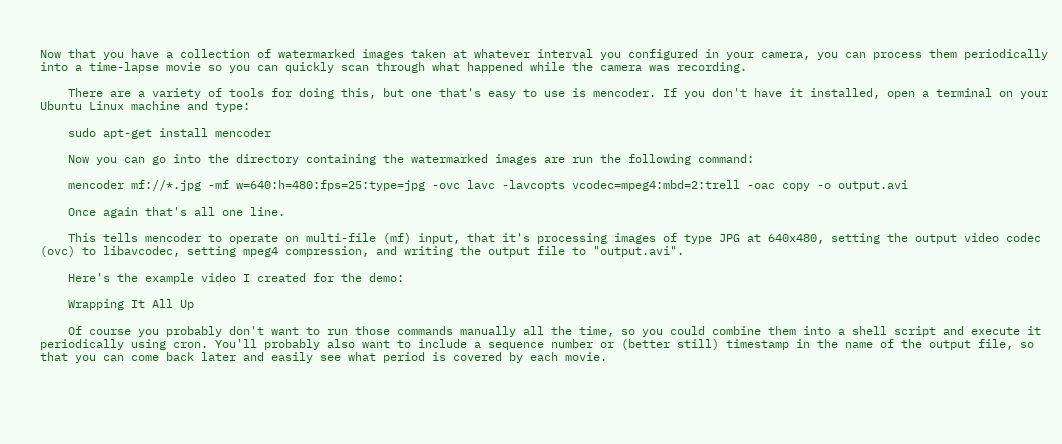Now that you have a collection of watermarked images taken at whatever interval you configured in your camera, you can process them periodically into a time-lapse movie so you can quickly scan through what happened while the camera was recording.

    There are a variety of tools for doing this, but one that's easy to use is mencoder. If you don't have it installed, open a terminal on your Ubuntu Linux machine and type:

    sudo apt-get install mencoder

    Now you can go into the directory containing the watermarked images are run the following command:

    mencoder mf://*.jpg -mf w=640:h=480:fps=25:type=jpg -ovc lavc -lavcopts vcodec=mpeg4:mbd=2:trell -oac copy -o output.avi

    Once again that's all one line.

    This tells mencoder to operate on multi-file (mf) input, that it's processing images of type JPG at 640x480, setting the output video codec (ovc) to libavcodec, setting mpeg4 compression, and writing the output file to "output.avi".

    Here's the example video I created for the demo:

    Wrapping It All Up

    Of course you probably don't want to run those commands manually all the time, so you could combine them into a shell script and execute it periodically using cron. You'll probably also want to include a sequence number or (better still) timestamp in the name of the output file, so that you can come back later and easily see what period is covered by each movie.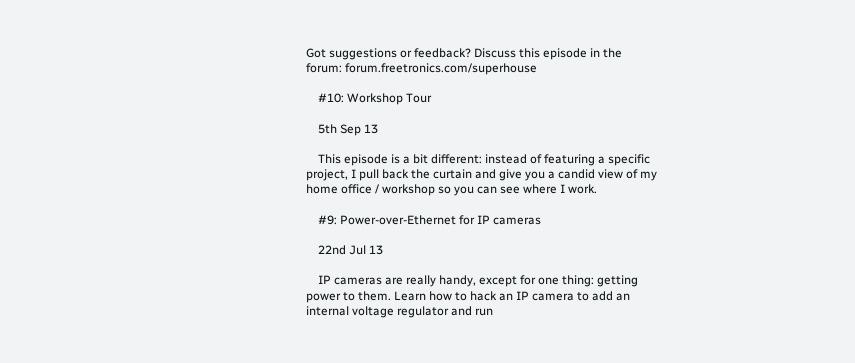Got suggestions or feedback? Discuss this episode in the forum: forum.freetronics.com/superhouse

    #10: Workshop Tour

    5th Sep 13

    This episode is a bit different: instead of featuring a specific project, I pull back the curtain and give you a candid view of my home office / workshop so you can see where I work.

    #9: Power-over-Ethernet for IP cameras

    22nd Jul 13

    IP cameras are really handy, except for one thing: getting power to them. Learn how to hack an IP camera to add an internal voltage regulator and run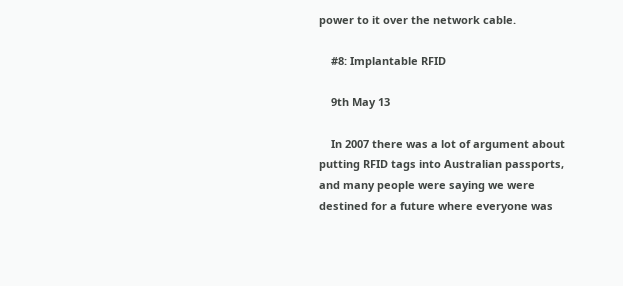power to it over the network cable.

    #8: Implantable RFID

    9th May 13

    In 2007 there was a lot of argument about putting RFID tags into Australian passports, and many people were saying we were destined for a future where everyone was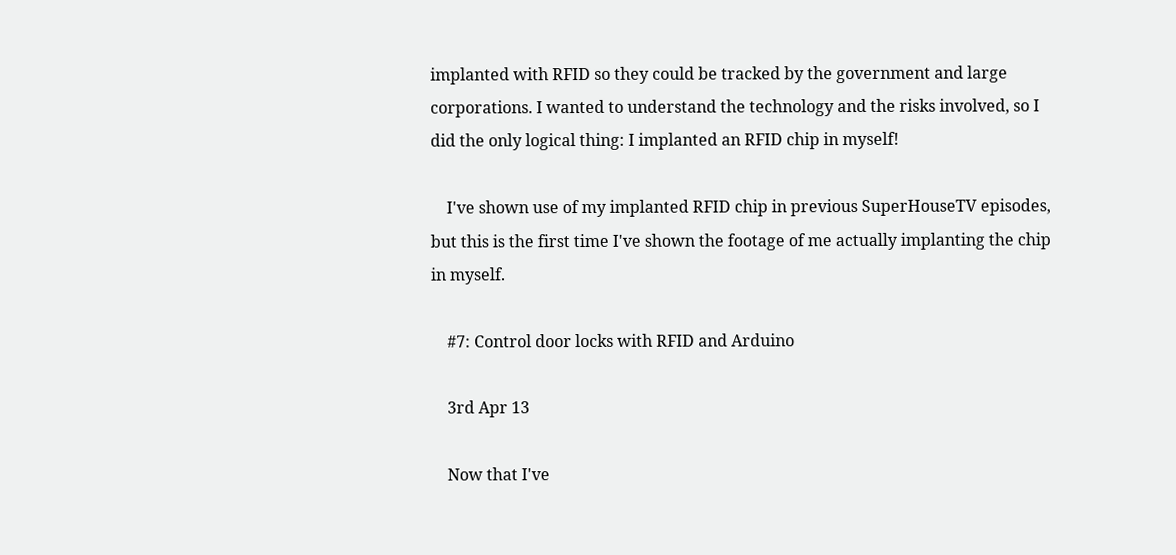implanted with RFID so they could be tracked by the government and large corporations. I wanted to understand the technology and the risks involved, so I did the only logical thing: I implanted an RFID chip in myself!

    I've shown use of my implanted RFID chip in previous SuperHouseTV episodes, but this is the first time I've shown the footage of me actually implanting the chip in myself.

    #7: Control door locks with RFID and Arduino

    3rd Apr 13

    Now that I've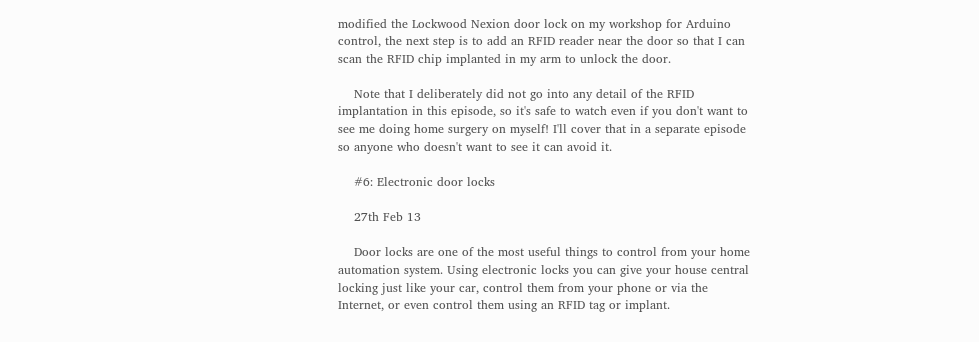modified the Lockwood Nexion door lock on my workshop for Arduino control, the next step is to add an RFID reader near the door so that I can scan the RFID chip implanted in my arm to unlock the door.

    Note that I deliberately did not go into any detail of the RFID implantation in this episode, so it's safe to watch even if you don't want to see me doing home surgery on myself! I'll cover that in a separate episode so anyone who doesn't want to see it can avoid it.

    #6: Electronic door locks

    27th Feb 13

    Door locks are one of the most useful things to control from your home automation system. Using electronic locks you can give your house central locking just like your car, control them from your phone or via the Internet, or even control them using an RFID tag or implant.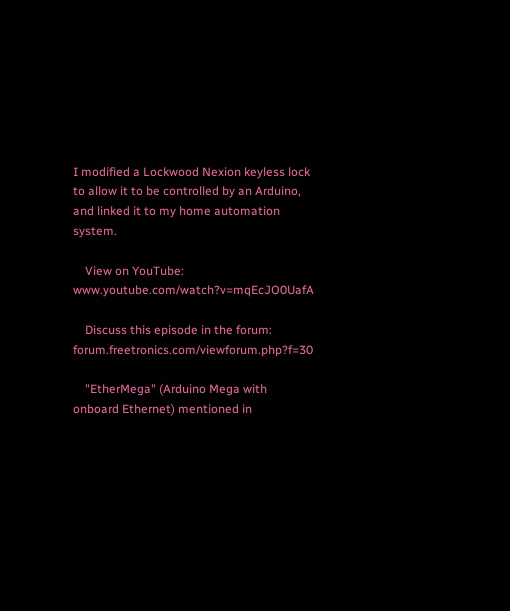I modified a Lockwood Nexion keyless lock to allow it to be controlled by an Arduino, and linked it to my home automation system.

    View on YouTube: www.youtube.com/watch?v=mqEcJO0UafA

    Discuss this episode in the forum: forum.freetronics.com/viewforum.php?f=30

    "EtherMega" (Arduino Mega with onboard Ethernet) mentioned in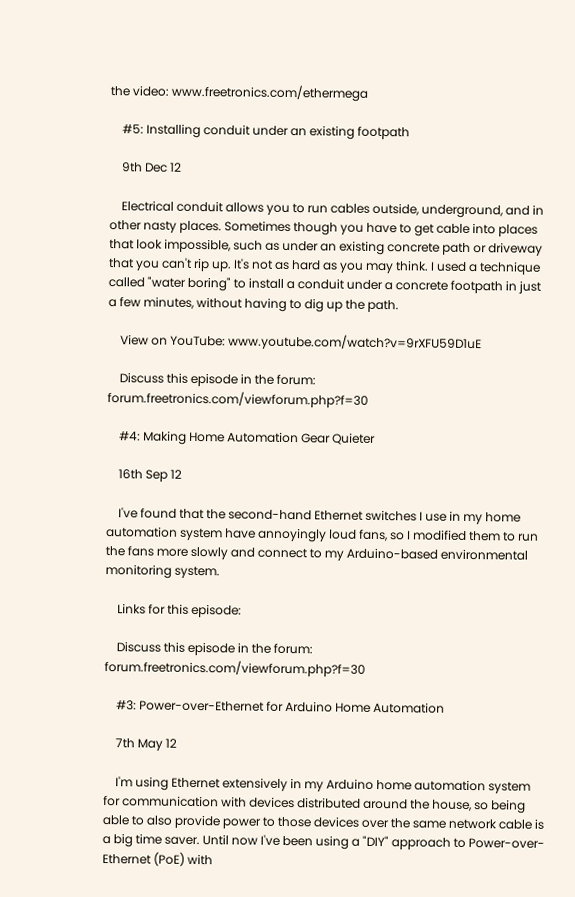the video: www.freetronics.com/ethermega

    #5: Installing conduit under an existing footpath

    9th Dec 12

    Electrical conduit allows you to run cables outside, underground, and in other nasty places. Sometimes though you have to get cable into places that look impossible, such as under an existing concrete path or driveway that you can't rip up. It's not as hard as you may think. I used a technique called "water boring" to install a conduit under a concrete footpath in just a few minutes, without having to dig up the path.

    View on YouTube: www.youtube.com/watch?v=9rXFU59D1uE

    Discuss this episode in the forum: forum.freetronics.com/viewforum.php?f=30

    #4: Making Home Automation Gear Quieter

    16th Sep 12

    I've found that the second-hand Ethernet switches I use in my home automation system have annoyingly loud fans, so I modified them to run the fans more slowly and connect to my Arduino-based environmental monitoring system.

    Links for this episode:

    Discuss this episode in the forum: forum.freetronics.com/viewforum.php?f=30

    #3: Power-over-Ethernet for Arduino Home Automation

    7th May 12

    I'm using Ethernet extensively in my Arduino home automation system for communication with devices distributed around the house, so being able to also provide power to those devices over the same network cable is a big time saver. Until now I've been using a "DIY" approach to Power-over-Ethernet (PoE) with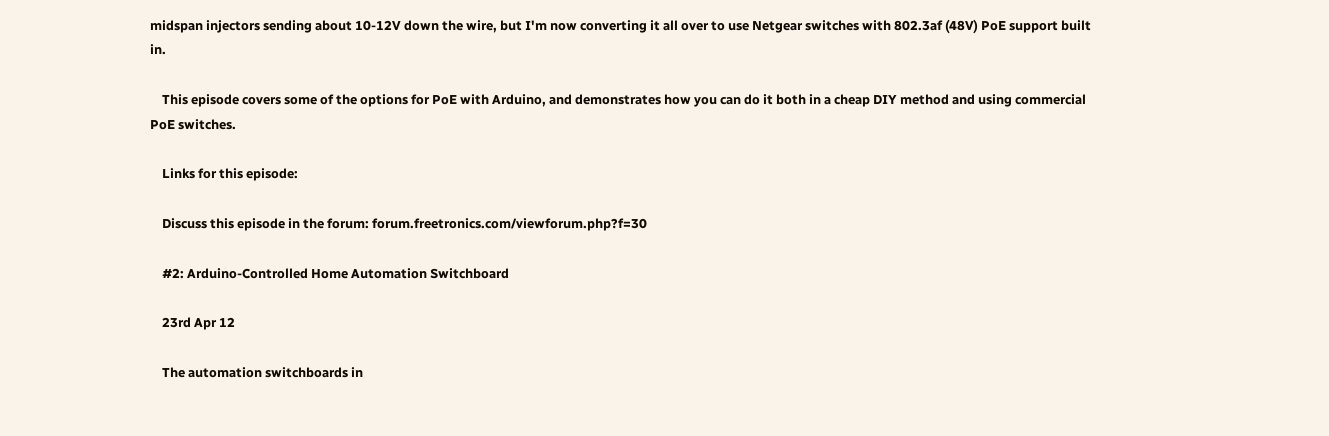midspan injectors sending about 10-12V down the wire, but I'm now converting it all over to use Netgear switches with 802.3af (48V) PoE support built in.

    This episode covers some of the options for PoE with Arduino, and demonstrates how you can do it both in a cheap DIY method and using commercial PoE switches.

    Links for this episode:

    Discuss this episode in the forum: forum.freetronics.com/viewforum.php?f=30

    #2: Arduino-Controlled Home Automation Switchboard

    23rd Apr 12

    The automation switchboards in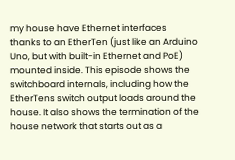my house have Ethernet interfaces thanks to an EtherTen (just like an Arduino Uno, but with built-in Ethernet and PoE) mounted inside. This episode shows the switchboard internals, including how the EtherTens switch output loads around the house. It also shows the termination of the house network that starts out as a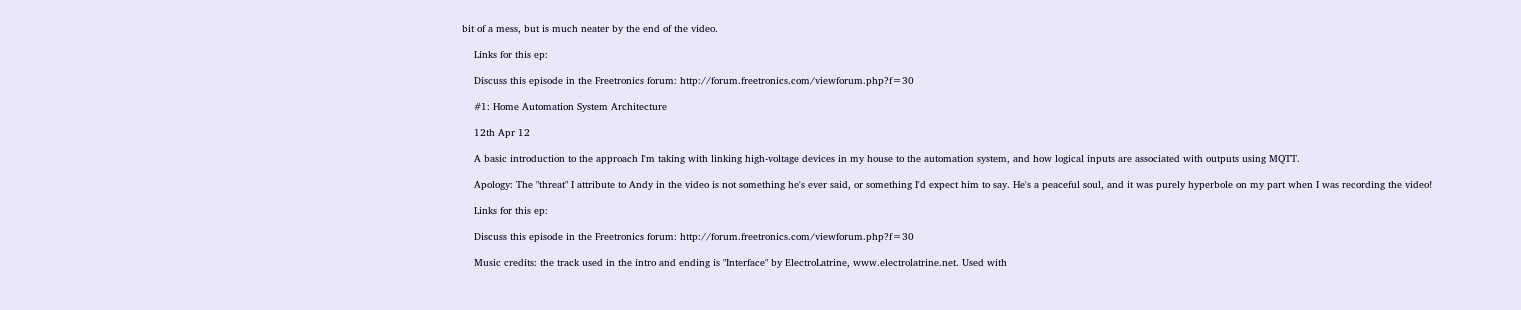bit of a mess, but is much neater by the end of the video.

    Links for this ep:

    Discuss this episode in the Freetronics forum: http://forum.freetronics.com/viewforum.php?f=30

    #1: Home Automation System Architecture

    12th Apr 12

    A basic introduction to the approach I'm taking with linking high-voltage devices in my house to the automation system, and how logical inputs are associated with outputs using MQTT.

    Apology: The "threat" I attribute to Andy in the video is not something he's ever said, or something I'd expect him to say. He's a peaceful soul, and it was purely hyperbole on my part when I was recording the video!

    Links for this ep:

    Discuss this episode in the Freetronics forum: http://forum.freetronics.com/viewforum.php?f=30

    Music credits: the track used in the intro and ending is "Interface" by ElectroLatrine, www.electrolatrine.net. Used with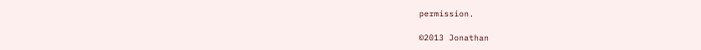permission.

©2013 Jonathan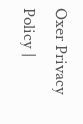Oxer Privacy Policy |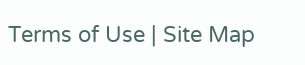Terms of Use | Site Map